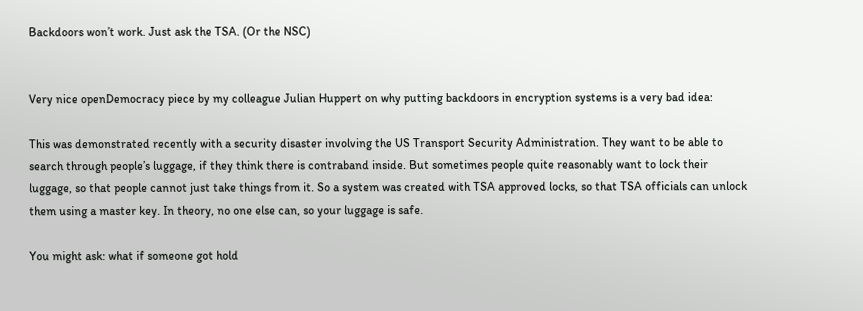Backdoors won’t work. Just ask the TSA. (Or the NSC)


Very nice openDemocracy piece by my colleague Julian Huppert on why putting backdoors in encryption systems is a very bad idea:

This was demonstrated recently with a security disaster involving the US Transport Security Administration. They want to be able to search through people’s luggage, if they think there is contraband inside. But sometimes people quite reasonably want to lock their luggage, so that people cannot just take things from it. So a system was created with TSA approved locks, so that TSA officials can unlock them using a master key. In theory, no one else can, so your luggage is safe.

You might ask: what if someone got hold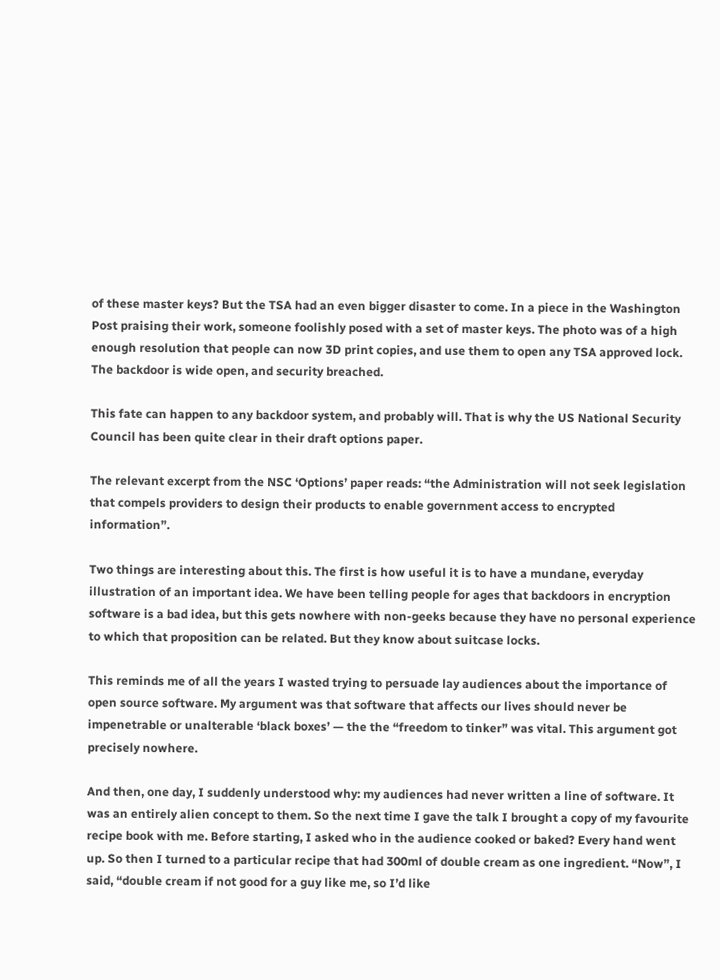of these master keys? But the TSA had an even bigger disaster to come. In a piece in the Washington Post praising their work, someone foolishly posed with a set of master keys. The photo was of a high enough resolution that people can now 3D print copies, and use them to open any TSA approved lock. The backdoor is wide open, and security breached.

This fate can happen to any backdoor system, and probably will. That is why the US National Security Council has been quite clear in their draft options paper.

The relevant excerpt from the NSC ‘Options’ paper reads: “the Administration will not seek legislation that compels providers to design their products to enable government access to encrypted information”.

Two things are interesting about this. The first is how useful it is to have a mundane, everyday illustration of an important idea. We have been telling people for ages that backdoors in encryption software is a bad idea, but this gets nowhere with non-geeks because they have no personal experience to which that proposition can be related. But they know about suitcase locks.

This reminds me of all the years I wasted trying to persuade lay audiences about the importance of open source software. My argument was that software that affects our lives should never be impenetrable or unalterable ‘black boxes’ — the the “freedom to tinker” was vital. This argument got precisely nowhere.

And then, one day, I suddenly understood why: my audiences had never written a line of software. It was an entirely alien concept to them. So the next time I gave the talk I brought a copy of my favourite recipe book with me. Before starting, I asked who in the audience cooked or baked? Every hand went up. So then I turned to a particular recipe that had 300ml of double cream as one ingredient. “Now”, I said, “double cream if not good for a guy like me, so I’d like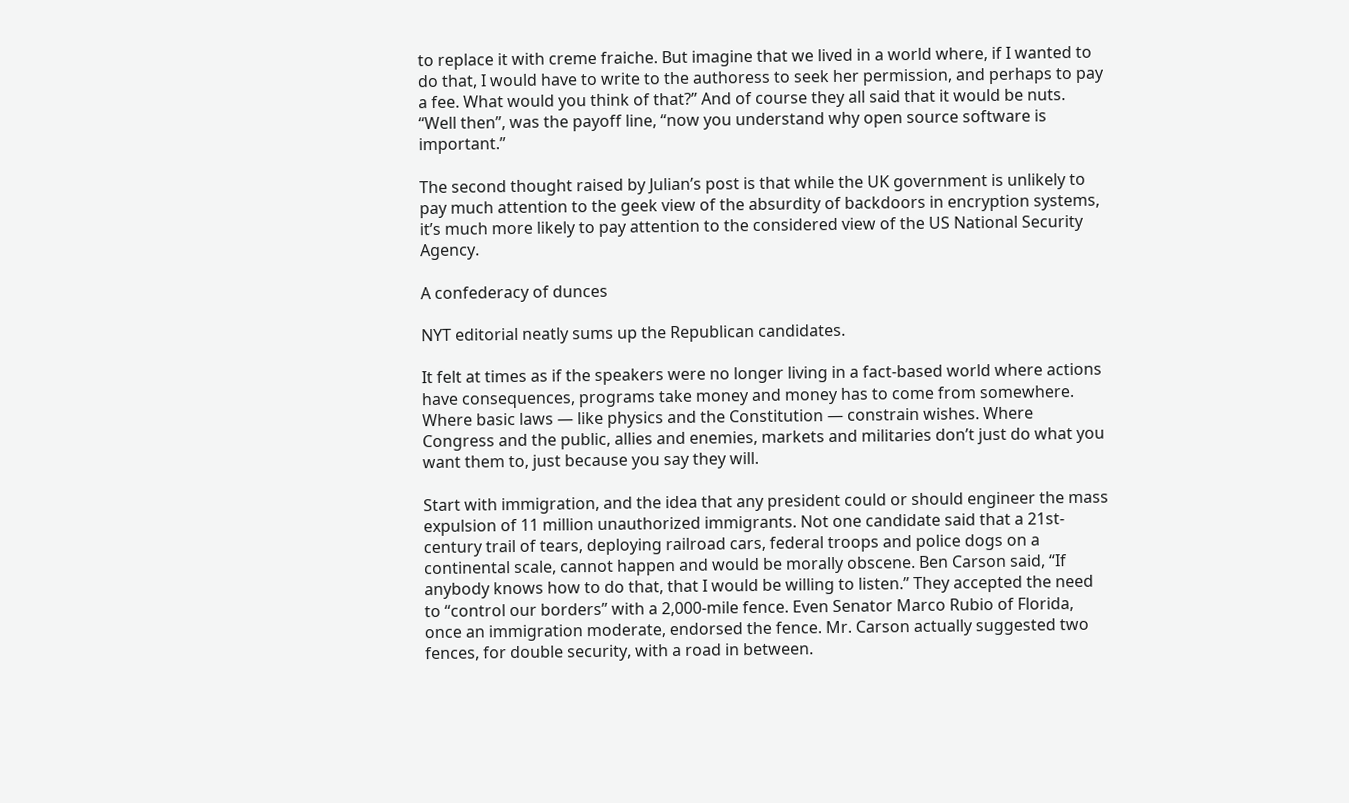to replace it with creme fraiche. But imagine that we lived in a world where, if I wanted to do that, I would have to write to the authoress to seek her permission, and perhaps to pay a fee. What would you think of that?” And of course they all said that it would be nuts. “Well then”, was the payoff line, “now you understand why open source software is important.”

The second thought raised by Julian’s post is that while the UK government is unlikely to pay much attention to the geek view of the absurdity of backdoors in encryption systems, it’s much more likely to pay attention to the considered view of the US National Security Agency.

A confederacy of dunces

NYT editorial neatly sums up the Republican candidates.

It felt at times as if the speakers were no longer living in a fact-based world where actions have consequences, programs take money and money has to come from somewhere. Where basic laws — like physics and the Constitution — constrain wishes. Where Congress and the public, allies and enemies, markets and militaries don’t just do what you want them to, just because you say they will.

Start with immigration, and the idea that any president could or should engineer the mass expulsion of 11 million unauthorized immigrants. Not one candidate said that a 21st-century trail of tears, deploying railroad cars, federal troops and police dogs on a continental scale, cannot happen and would be morally obscene. Ben Carson said, “If anybody knows how to do that, that I would be willing to listen.” They accepted the need to “control our borders” with a 2,000-mile fence. Even Senator Marco Rubio of Florida, once an immigration moderate, endorsed the fence. Mr. Carson actually suggested two fences, for double security, with a road in between.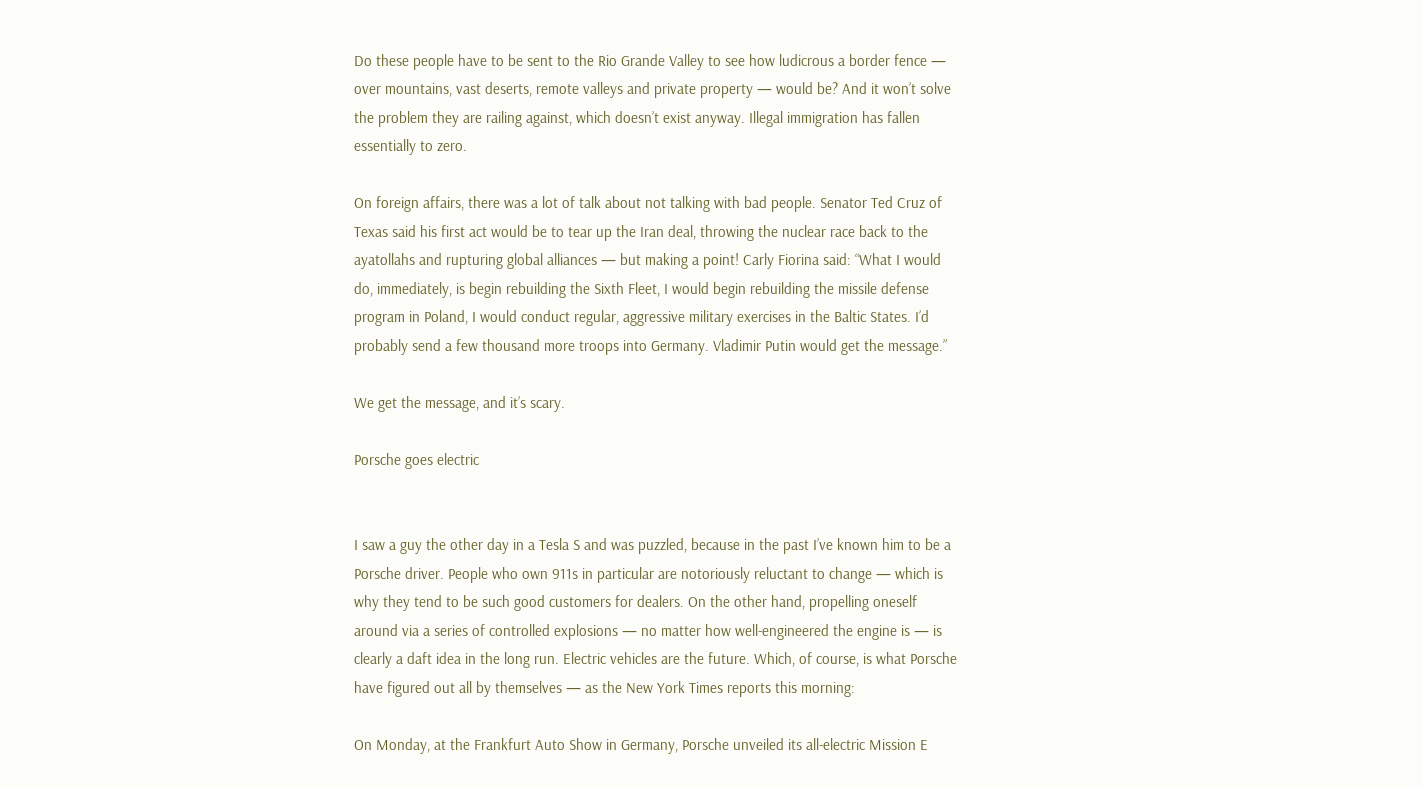Do these people have to be sent to the Rio Grande Valley to see how ludicrous a border fence — over mountains, vast deserts, remote valleys and private property — would be? And it won’t solve the problem they are railing against, which doesn’t exist anyway. Illegal immigration has fallen essentially to zero.

On foreign affairs, there was a lot of talk about not talking with bad people. Senator Ted Cruz of Texas said his first act would be to tear up the Iran deal, throwing the nuclear race back to the ayatollahs and rupturing global alliances — but making a point! Carly Fiorina said: “What I would do, immediately, is begin rebuilding the Sixth Fleet, I would begin rebuilding the missile defense program in Poland, I would conduct regular, aggressive military exercises in the Baltic States. I’d probably send a few thousand more troops into Germany. Vladimir Putin would get the message.”

We get the message, and it’s scary.

Porsche goes electric


I saw a guy the other day in a Tesla S and was puzzled, because in the past I’ve known him to be a Porsche driver. People who own 911s in particular are notoriously reluctant to change — which is why they tend to be such good customers for dealers. On the other hand, propelling oneself around via a series of controlled explosions — no matter how well-engineered the engine is — is clearly a daft idea in the long run. Electric vehicles are the future. Which, of course, is what Porsche have figured out all by themselves — as the New York Times reports this morning:

On Monday, at the Frankfurt Auto Show in Germany, Porsche unveiled its all-electric Mission E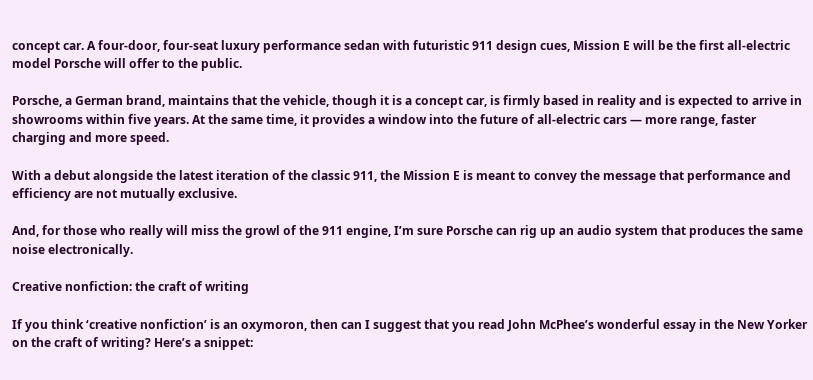concept car. A four-door, four-seat luxury performance sedan with futuristic 911 design cues, Mission E will be the first all-electric model Porsche will offer to the public.

Porsche, a German brand, maintains that the vehicle, though it is a concept car, is firmly based in reality and is expected to arrive in showrooms within five years. At the same time, it provides a window into the future of all-electric cars — more range, faster charging and more speed.

With a debut alongside the latest iteration of the classic 911, the Mission E is meant to convey the message that performance and efficiency are not mutually exclusive.

And, for those who really will miss the growl of the 911 engine, I’m sure Porsche can rig up an audio system that produces the same noise electronically.

Creative nonfiction: the craft of writing

If you think ‘creative nonfiction’ is an oxymoron, then can I suggest that you read John McPhee’s wonderful essay in the New Yorker on the craft of writing? Here’s a snippet: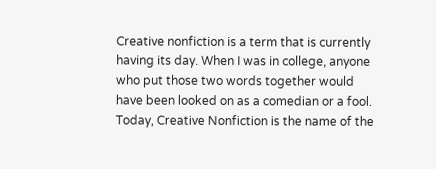Creative nonfiction is a term that is currently having its day. When I was in college, anyone who put those two words together would have been looked on as a comedian or a fool. Today, Creative Nonfiction is the name of the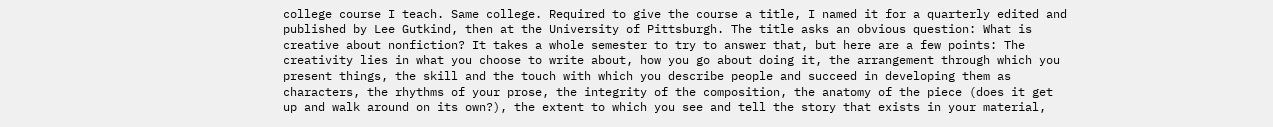college course I teach. Same college. Required to give the course a title, I named it for a quarterly edited and published by Lee Gutkind, then at the University of Pittsburgh. The title asks an obvious question: What is creative about nonfiction? It takes a whole semester to try to answer that, but here are a few points: The creativity lies in what you choose to write about, how you go about doing it, the arrangement through which you present things, the skill and the touch with which you describe people and succeed in developing them as characters, the rhythms of your prose, the integrity of the composition, the anatomy of the piece (does it get up and walk around on its own?), the extent to which you see and tell the story that exists in your material,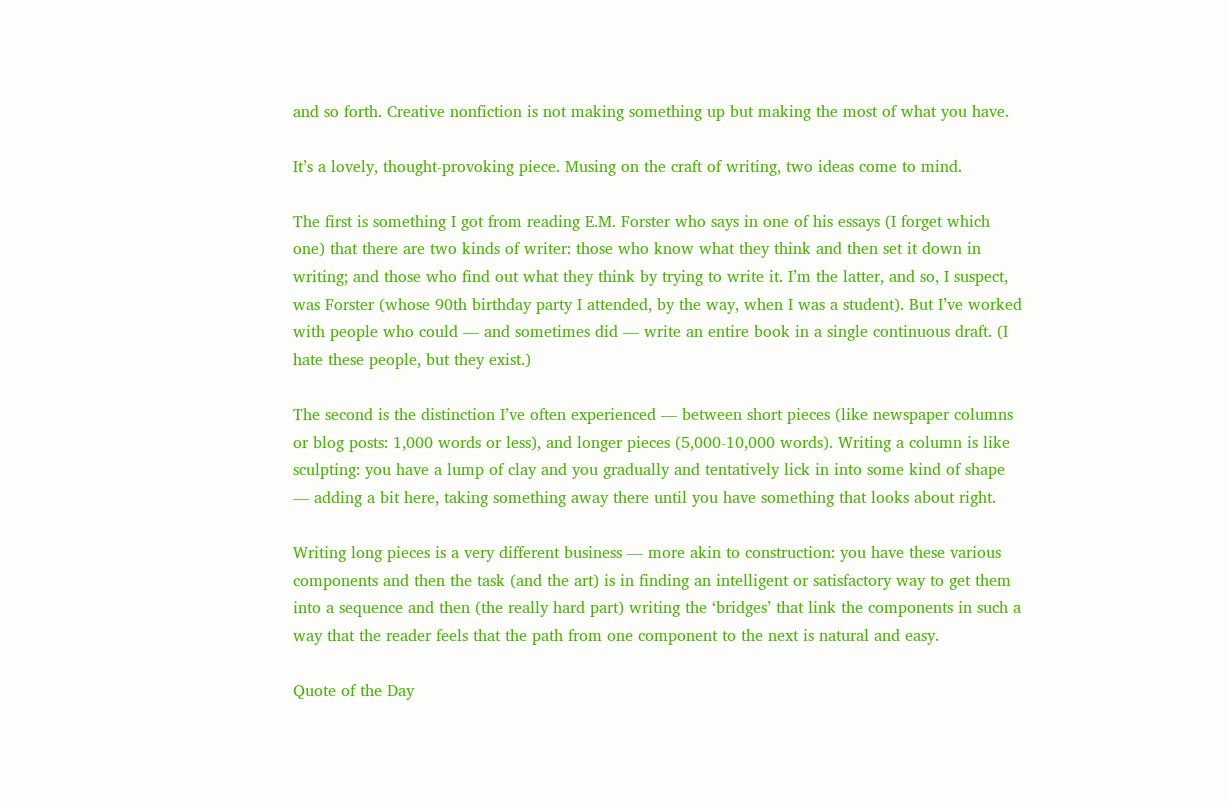and so forth. Creative nonfiction is not making something up but making the most of what you have.

It’s a lovely, thought-provoking piece. Musing on the craft of writing, two ideas come to mind.

The first is something I got from reading E.M. Forster who says in one of his essays (I forget which one) that there are two kinds of writer: those who know what they think and then set it down in writing; and those who find out what they think by trying to write it. I’m the latter, and so, I suspect, was Forster (whose 90th birthday party I attended, by the way, when I was a student). But I’ve worked with people who could — and sometimes did — write an entire book in a single continuous draft. (I hate these people, but they exist.)

The second is the distinction I’ve often experienced — between short pieces (like newspaper columns or blog posts: 1,000 words or less), and longer pieces (5,000-10,000 words). Writing a column is like sculpting: you have a lump of clay and you gradually and tentatively lick in into some kind of shape — adding a bit here, taking something away there until you have something that looks about right.

Writing long pieces is a very different business — more akin to construction: you have these various components and then the task (and the art) is in finding an intelligent or satisfactory way to get them into a sequence and then (the really hard part) writing the ‘bridges’ that link the components in such a way that the reader feels that the path from one component to the next is natural and easy.

Quote of the Day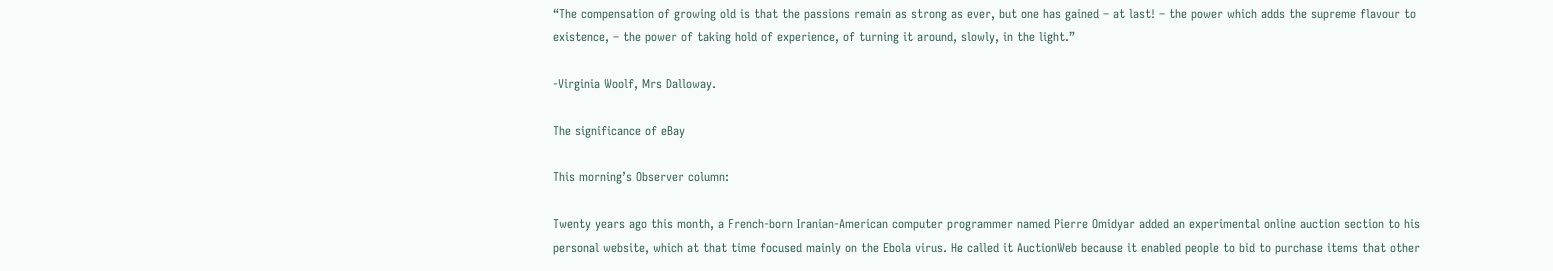“The compensation of growing old is that the passions remain as strong as ever, but one has gained – at last! – the power which adds the supreme flavour to existence, – the power of taking hold of experience, of turning it around, slowly, in the light.”

-Virginia Woolf, Mrs Dalloway.

The significance of eBay

This morning’s Observer column:

Twenty years ago this month, a French-born Iranian-American computer programmer named Pierre Omidyar added an experimental online auction section to his personal website, which at that time focused mainly on the Ebola virus. He called it AuctionWeb because it enabled people to bid to purchase items that other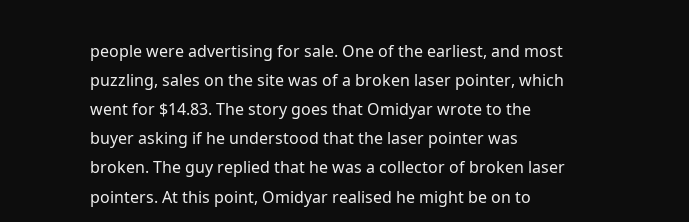people were advertising for sale. One of the earliest, and most puzzling, sales on the site was of a broken laser pointer, which went for $14.83. The story goes that Omidyar wrote to the buyer asking if he understood that the laser pointer was broken. The guy replied that he was a collector of broken laser pointers. At this point, Omidyar realised he might be on to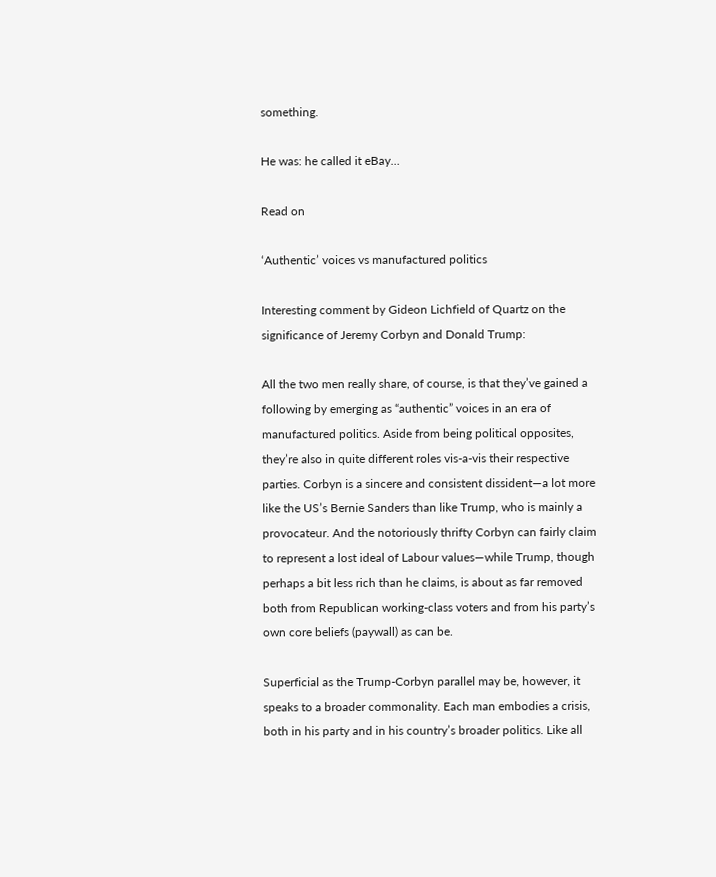something.

He was: he called it eBay…

Read on

‘Authentic’ voices vs manufactured politics

Interesting comment by Gideon Lichfield of Quartz on the significance of Jeremy Corbyn and Donald Trump:

All the two men really share, of course, is that they’ve gained a following by emerging as “authentic” voices in an era of manufactured politics. Aside from being political opposites, they’re also in quite different roles vis-a-vis their respective parties. Corbyn is a sincere and consistent dissident—a lot more like the US’s Bernie Sanders than like Trump, who is mainly a provocateur. And the notoriously thrifty Corbyn can fairly claim to represent a lost ideal of Labour values—while Trump, though perhaps a bit less rich than he claims, is about as far removed both from Republican working-class voters and from his party’s own core beliefs (paywall) as can be.

Superficial as the Trump-Corbyn parallel may be, however, it speaks to a broader commonality. Each man embodies a crisis, both in his party and in his country’s broader politics. Like all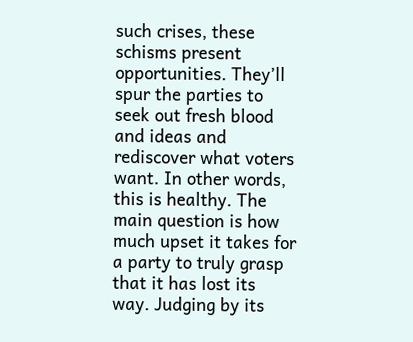such crises, these schisms present opportunities. They’ll spur the parties to seek out fresh blood and ideas and rediscover what voters want. In other words, this is healthy. The main question is how much upset it takes for a party to truly grasp that it has lost its way. Judging by its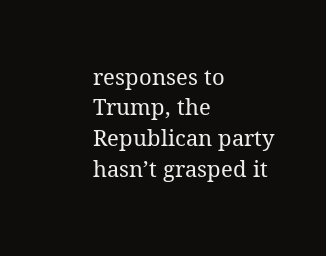responses to Trump, the Republican party hasn’t grasped it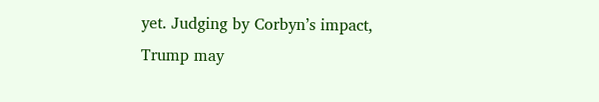yet. Judging by Corbyn’s impact, Trump may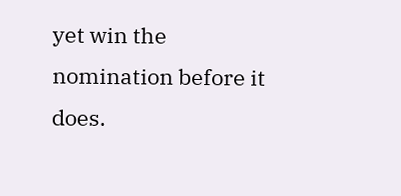yet win the nomination before it does.